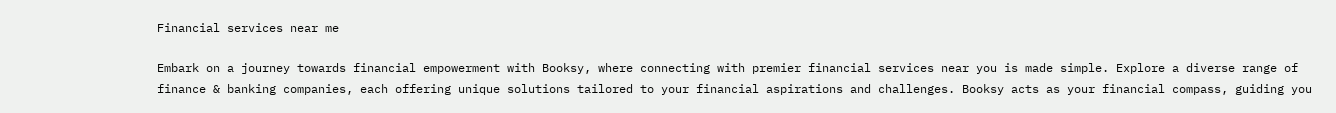Financial services near me

Embark on a journey towards financial empowerment with Booksy, where connecting with premier financial services near you is made simple. Explore a diverse range of finance & banking companies, each offering unique solutions tailored to your financial aspirations and challenges. Booksy acts as your financial compass, guiding you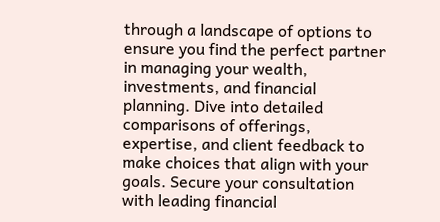through a landscape of options to ensure you find the perfect partner in managing your wealth, investments, and financial planning. Dive into detailed comparisons of offerings, expertise, and client feedback to make choices that align with your goals. Secure your consultation with leading financial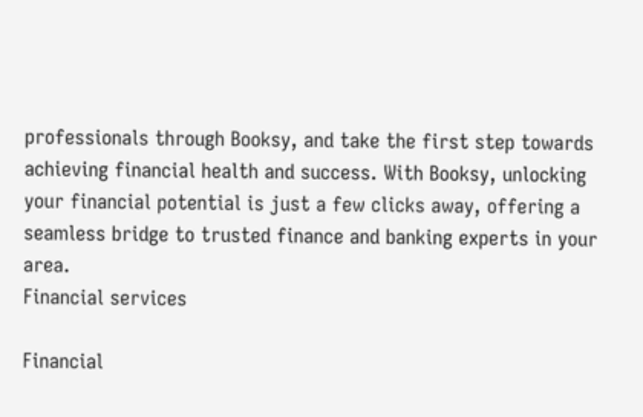professionals through Booksy, and take the first step towards achieving financial health and success. With Booksy, unlocking your financial potential is just a few clicks away, offering a seamless bridge to trusted finance and banking experts in your area.
Financial services

Financial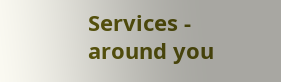Services - around you